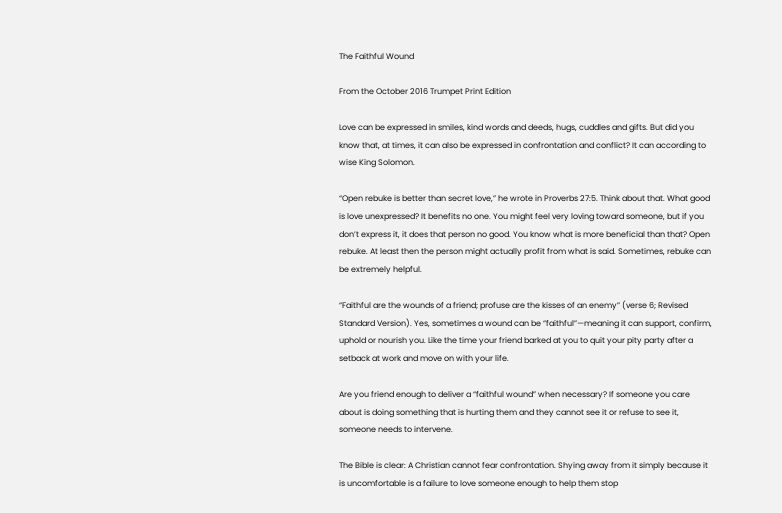The Faithful Wound

From the October 2016 Trumpet Print Edition

Love can be expressed in smiles, kind words and deeds, hugs, cuddles and gifts. But did you know that, at times, it can also be expressed in confrontation and conflict? It can according to wise King Solomon.

“Open rebuke is better than secret love,” he wrote in Proverbs 27:5. Think about that. What good is love unexpressed? It benefits no one. You might feel very loving toward someone, but if you don’t express it, it does that person no good. You know what is more beneficial than that? Open rebuke. At least then the person might actually profit from what is said. Sometimes, rebuke can be extremely helpful.

“Faithful are the wounds of a friend; profuse are the kisses of an enemy” (verse 6; Revised Standard Version). Yes, sometimes a wound can be “faithful”—meaning it can support, confirm, uphold or nourish you. Like the time your friend barked at you to quit your pity party after a setback at work and move on with your life.

Are you friend enough to deliver a “faithful wound” when necessary? If someone you care about is doing something that is hurting them and they cannot see it or refuse to see it, someone needs to intervene.

The Bible is clear: A Christian cannot fear confrontation. Shying away from it simply because it is uncomfortable is a failure to love someone enough to help them stop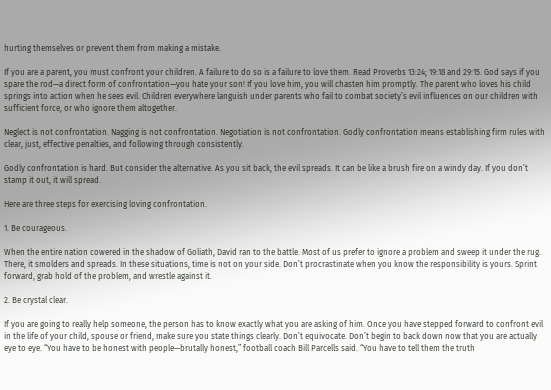hurting themselves or prevent them from making a mistake.

If you are a parent, you must confront your children. A failure to do so is a failure to love them. Read Proverbs 13:24; 19:18 and 29:15. God says if you spare the rod—a direct form of confrontation—you hate your son! If you love him, you will chasten him promptly. The parent who loves his child springs into action when he sees evil. Children everywhere languish under parents who fail to combat society’s evil influences on our children with sufficient force, or who ignore them altogether.

Neglect is not confrontation. Nagging is not confrontation. Negotiation is not confrontation. Godly confrontation means establishing firm rules with clear, just, effective penalties, and following through consistently.

Godly confrontation is hard. But consider the alternative. As you sit back, the evil spreads. It can be like a brush fire on a windy day. If you don’t stamp it out, it will spread.

Here are three steps for exercising loving confrontation.

1. Be courageous.

When the entire nation cowered in the shadow of Goliath, David ran to the battle. Most of us prefer to ignore a problem and sweep it under the rug. There, it smolders and spreads. In these situations, time is not on your side. Don’t procrastinate when you know the responsibility is yours. Sprint forward, grab hold of the problem, and wrestle against it.

2. Be crystal clear.

If you are going to really help someone, the person has to know exactly what you are asking of him. Once you have stepped forward to confront evil in the life of your child, spouse or friend, make sure you state things clearly. Don’t equivocate. Don’t begin to back down now that you are actually eye to eye. “You have to be honest with people—brutally honest,” football coach Bill Parcells said. “You have to tell them the truth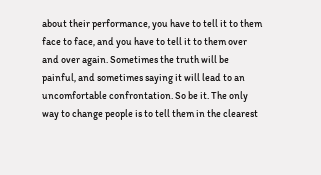about their performance, you have to tell it to them face to face, and you have to tell it to them over and over again. Sometimes the truth will be painful, and sometimes saying it will lead to an uncomfortable confrontation. So be it. The only way to change people is to tell them in the clearest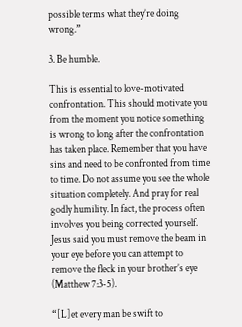possible terms what they’re doing wrong.”

3. Be humble.

This is essential to love-motivated confrontation. This should motivate you from the moment you notice something is wrong to long after the confrontation has taken place. Remember that you have sins and need to be confronted from time to time. Do not assume you see the whole situation completely. And pray for real godly humility. In fact, the process often involves you being corrected yourself. Jesus said you must remove the beam in your eye before you can attempt to remove the fleck in your brother’s eye (Matthew 7:3-5).

“[L]et every man be swift to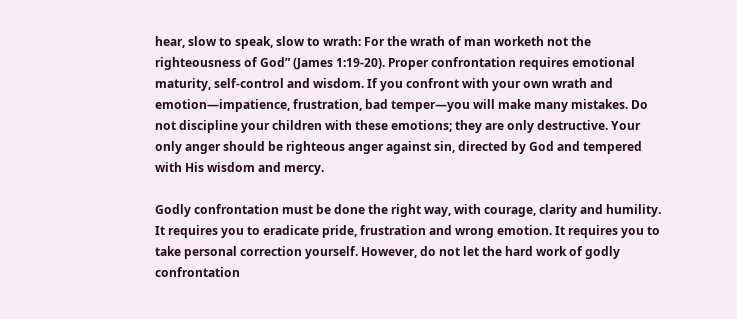hear, slow to speak, slow to wrath: For the wrath of man worketh not the righteousness of God” (James 1:19-20). Proper confrontation requires emotional maturity, self-control and wisdom. If you confront with your own wrath and emotion—impatience, frustration, bad temper—you will make many mistakes. Do not discipline your children with these emotions; they are only destructive. Your only anger should be righteous anger against sin, directed by God and tempered with His wisdom and mercy.

Godly confrontation must be done the right way, with courage, clarity and humility. It requires you to eradicate pride, frustration and wrong emotion. It requires you to take personal correction yourself. However, do not let the hard work of godly confrontation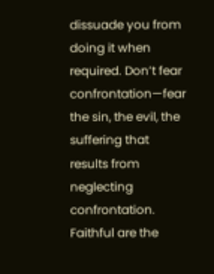dissuade you from doing it when required. Don’t fear confrontation—fear the sin, the evil, the suffering that results from neglecting confrontation. Faithful are the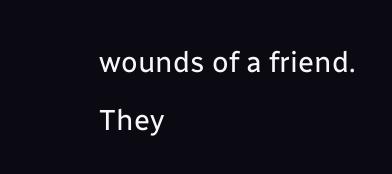wounds of a friend. They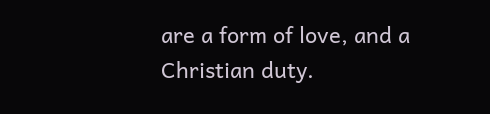are a form of love, and a Christian duty.